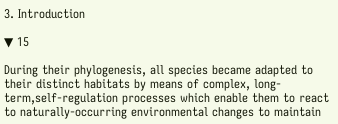3. Introduction

▼ 15

During their phylogenesis, all species became adapted to their distinct habitats by means of complex, long-term,self-regulation processes which enable them to react to naturally-occurring environmental changes to maintain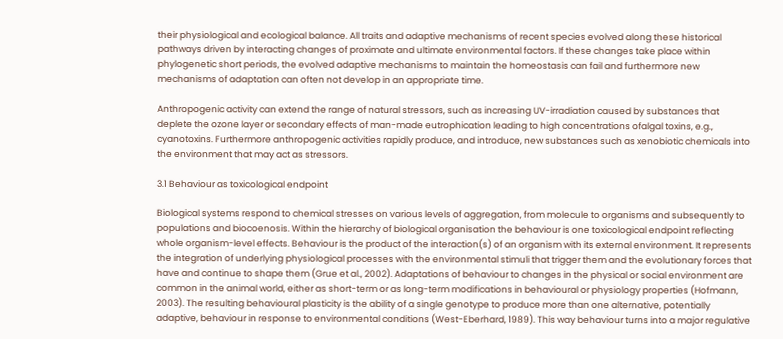their physiological and ecological balance. All traits and adaptive mechanisms of recent species evolved along these historical pathways driven by interacting changes of proximate and ultimate environmental factors. If these changes take place within phylogenetic short periods, the evolved adaptive mechanisms to maintain the homeostasis can fail and furthermore new mechanisms of adaptation can often not develop in an appropriate time.

Anthropogenic activity can extend the range of natural stressors, such as increasing UV-irradiation caused by substances that deplete the ozone layer or secondary effects of man-made eutrophication leading to high concentrations ofalgal toxins, e.g., cyanotoxins. Furthermore anthropogenic activities rapidly produce, and introduce, new substances such as xenobiotic chemicals into the environment that may act as stressors.

3.1 Behaviour as toxicological endpoint

Biological systems respond to chemical stresses on various levels of aggregation, from molecule to organisms and subsequently to populations and biocoenosis. Within the hierarchy of biological organisation the behaviour is one toxicological endpoint reflecting whole organism-level effects. Behaviour is the product of the interaction(s) of an organism with its external environment. It represents the integration of underlying physiological processes with the environmental stimuli that trigger them and the evolutionary forces that have and continue to shape them (Grue et al., 2002). Adaptations of behaviour to changes in the physical or social environment are common in the animal world, either as short-term or as long-term modifications in behavioural or physiology properties (Hofmann, 2003). The resulting behavioural plasticity is the ability of a single genotype to produce more than one alternative, potentially adaptive, behaviour in response to environmental conditions (West-Eberhard, 1989). This way behaviour turns into a major regulative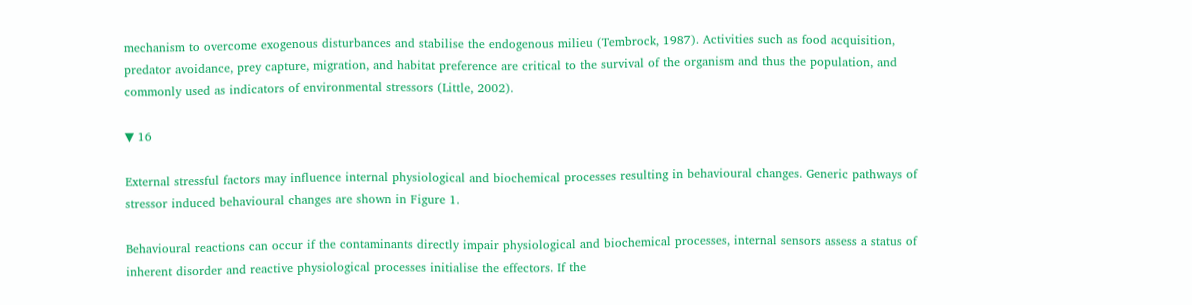mechanism to overcome exogenous disturbances and stabilise the endogenous milieu (Tembrock, 1987). Activities such as food acquisition, predator avoidance, prey capture, migration, and habitat preference are critical to the survival of the organism and thus the population, and commonly used as indicators of environmental stressors (Little, 2002).

▼ 16

External stressful factors may influence internal physiological and biochemical processes resulting in behavioural changes. Generic pathways of stressor induced behavioural changes are shown in Figure 1.

Behavioural reactions can occur if the contaminants directly impair physiological and biochemical processes, internal sensors assess a status of inherent disorder and reactive physiological processes initialise the effectors. If the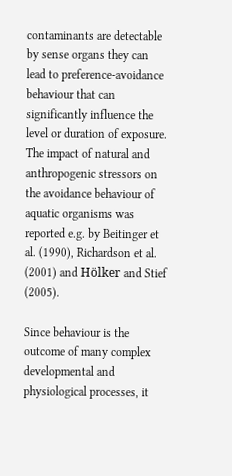contaminants are detectable by sense organs they can lead to preference-avoidance behaviour that can significantly influence the level or duration of exposure. The impact of natural and anthropogenic stressors on the avoidance behaviour of aquatic organisms was reported e.g. by Beitinger et al. (1990), Richardson et al. (2001) and Hölker and Stief (2005).

Since behaviour is the outcome of many complex developmental and physiological processes, it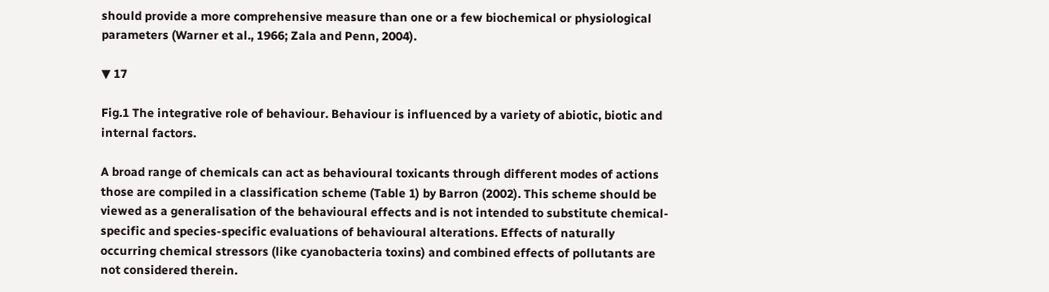should provide a more comprehensive measure than one or a few biochemical or physiological parameters (Warner et al., 1966; Zala and Penn, 2004).

▼ 17

Fig.1 The integrative role of behaviour. Behaviour is influenced by a variety of abiotic, biotic and internal factors.

A broad range of chemicals can act as behavioural toxicants through different modes of actions those are compiled in a classification scheme (Table 1) by Barron (2002). This scheme should be viewed as a generalisation of the behavioural effects and is not intended to substitute chemical-specific and species-specific evaluations of behavioural alterations. Effects of naturally occurring chemical stressors (like cyanobacteria toxins) and combined effects of pollutants are not considered therein.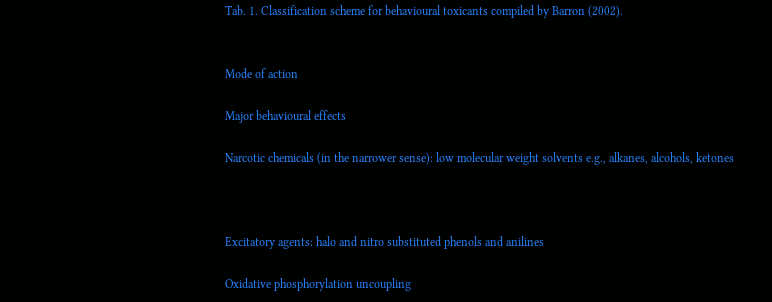Tab. 1. Classification scheme for behavioural toxicants compiled by Barron (2002).


Mode of action

Major behavioural effects

Narcotic chemicals (in the narrower sense): low molecular weight solvents e.g., alkanes, alcohols, ketones



Excitatory agents: halo and nitro substituted phenols and anilines

Oxidative phosphorylation uncoupling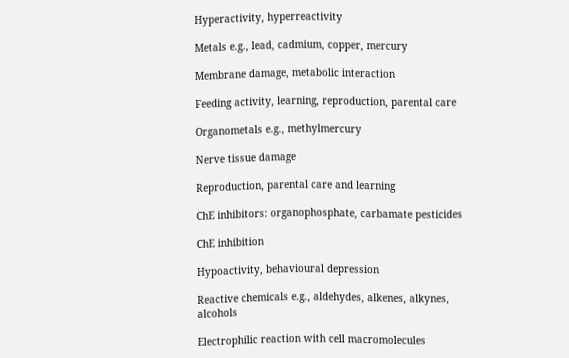Hyperactivity, hyperreactivity

Metals e.g., lead, cadmium, copper, mercury

Membrane damage, metabolic interaction

Feeding activity, learning, reproduction, parental care

Organometals e.g., methylmercury

Nerve tissue damage

Reproduction, parental care and learning

ChE inhibitors: organophosphate, carbamate pesticides

ChE inhibition

Hypoactivity, behavioural depression

Reactive chemicals e.g., aldehydes, alkenes, alkynes, alcohols

Electrophilic reaction with cell macromolecules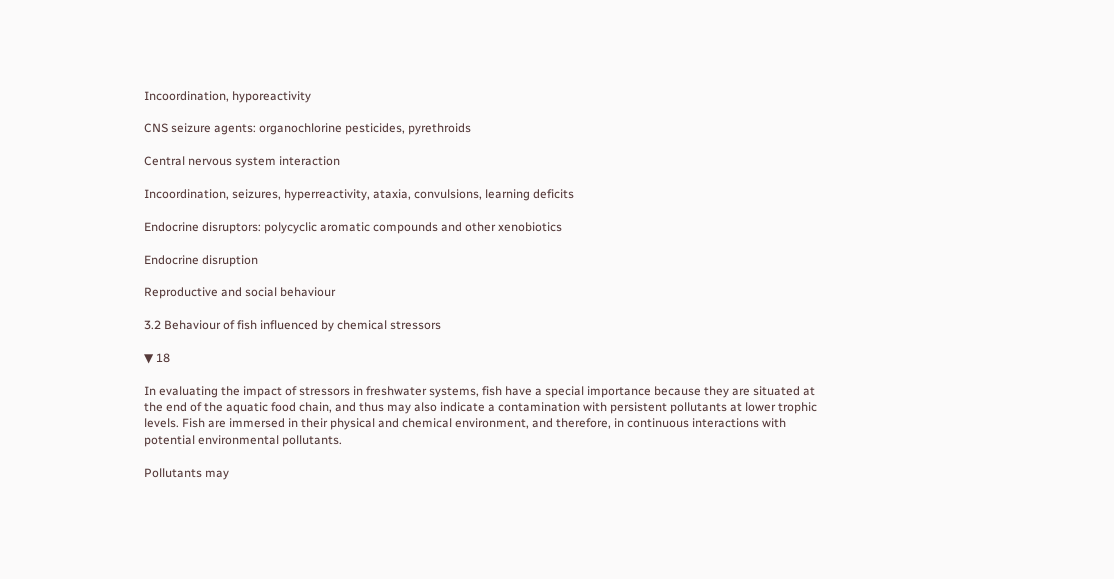Incoordination, hyporeactivity

CNS seizure agents: organochlorine pesticides, pyrethroids

Central nervous system interaction

Incoordination, seizures, hyperreactivity, ataxia, convulsions, learning deficits

Endocrine disruptors: polycyclic aromatic compounds and other xenobiotics

Endocrine disruption

Reproductive and social behaviour

3.2 Behaviour of fish influenced by chemical stressors

▼ 18

In evaluating the impact of stressors in freshwater systems, fish have a special importance because they are situated at the end of the aquatic food chain, and thus may also indicate a contamination with persistent pollutants at lower trophic levels. Fish are immersed in their physical and chemical environment, and therefore, in continuous interactions with potential environmental pollutants.

Pollutants may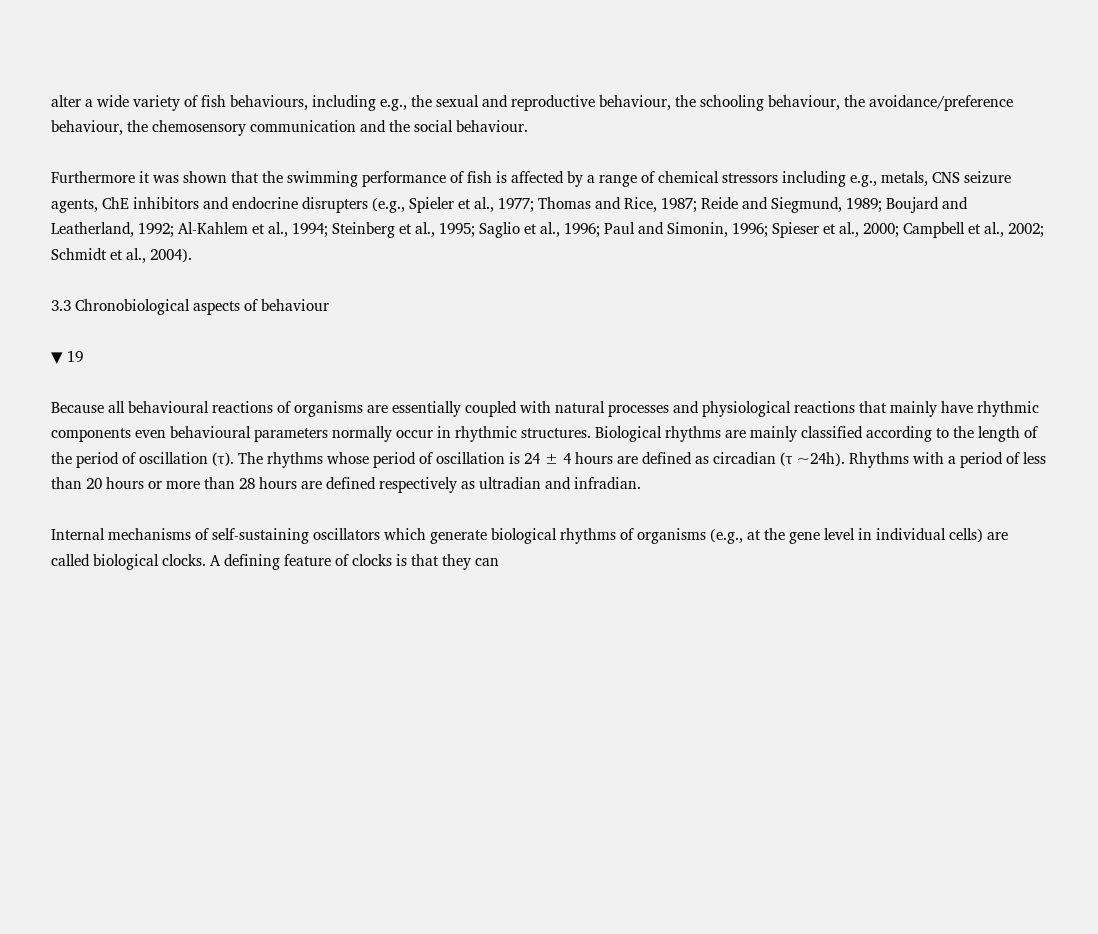alter a wide variety of fish behaviours, including e.g., the sexual and reproductive behaviour, the schooling behaviour, the avoidance/preference behaviour, the chemosensory communication and the social behaviour.

Furthermore it was shown that the swimming performance of fish is affected by a range of chemical stressors including e.g., metals, CNS seizure agents, ChE inhibitors and endocrine disrupters (e.g., Spieler et al., 1977; Thomas and Rice, 1987; Reide and Siegmund, 1989; Boujard and Leatherland, 1992; Al-Kahlem et al., 1994; Steinberg et al., 1995; Saglio et al., 1996; Paul and Simonin, 1996; Spieser et al., 2000; Campbell et al., 2002; Schmidt et al., 2004).

3.3 Chronobiological aspects of behaviour

▼ 19

Because all behavioural reactions of organisms are essentially coupled with natural processes and physiological reactions that mainly have rhythmic components even behavioural parameters normally occur in rhythmic structures. Biological rhythms are mainly classified according to the length of the period of oscillation (τ). The rhythms whose period of oscillation is 24 ± 4 hours are defined as circadian (τ ~24h). Rhythms with a period of less than 20 hours or more than 28 hours are defined respectively as ultradian and infradian.

Internal mechanisms of self-sustaining oscillators which generate biological rhythms of organisms (e.g., at the gene level in individual cells) are called biological clocks. A defining feature of clocks is that they can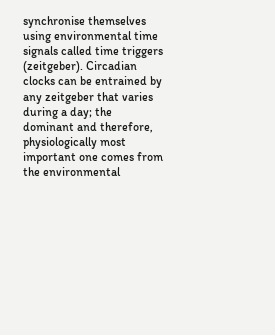synchronise themselves using environmental time signals called time triggers (zeitgeber). Circadian clocks can be entrained by any zeitgeber that varies during a day; the dominant and therefore, physiologically most important one comes from the environmental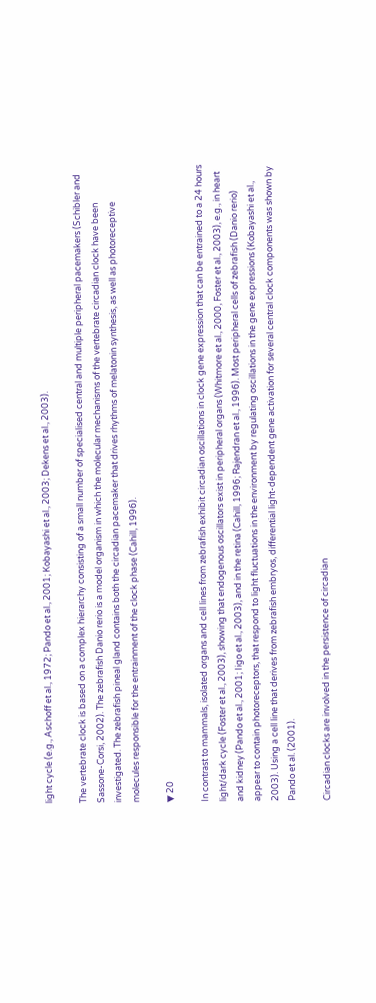light cycle (e.g., Aschoff et al., 1972; Pando et al., 2001; Kobayashi et al., 2003; Dekens et al., 2003).

The vertebrate clock is based on a complex hierarchy consisting of a small number of specialised central and multiple peripheral pacemakers (Schibler and Sassone-Corsi, 2002). The zebrafish Danio rerio is a model organism in which the molecular mechanisms of the vertebrate circadian clock have been investigated. The zebrafish pineal gland contains both the circadian pacemaker that drives rhythms of melatonin synthesis, as well as photoreceptive molecules responsible for the entrainment of the clock phase (Cahill, 1996).

▼ 20

In contrast to mammals, isolated organs and cell lines from zebrafish exhibit circadian oscillations in clock gene expression that can be entrained to a 24 hours light/dark cycle (Foster et al., 2003), showing that endogenous oscillators exist in peripheral organs (Whitmore et al., 2000, Foster et al., 2003), e.g., in heart and kidney (Pando et al., 2001; Iigo et al., 2003), and in the retina (Cahill, 1996; Rajendran et al., 1996). Most peripheral cells of zebrafish (Danio rerio) appear to contain photoreceptors, that respond to light fluctuations in the environment by regulating oscillations in the gene expressions (Kobayashi et al., 2003). Using a cell line that derives from zebrafish embryos, differential light-dependent gene activation for several central clock components was shown by Pando et al. (2001).

Circadian clocks are involved in the persistence of circadian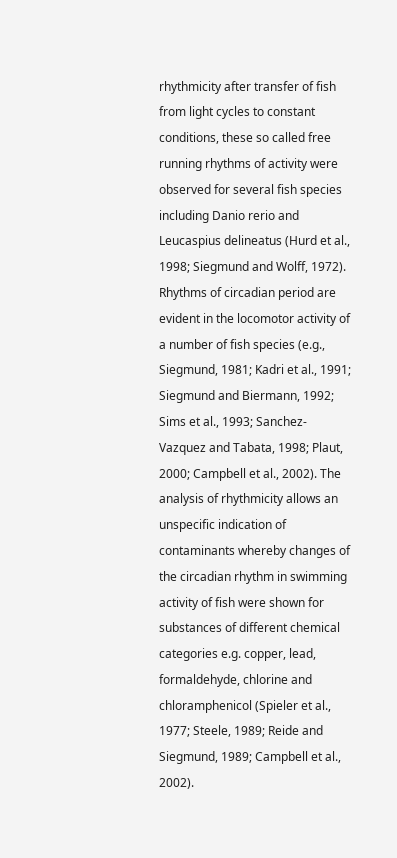rhythmicity after transfer of fish from light cycles to constant conditions, these so called free running rhythms of activity were observed for several fish species including Danio rerio and Leucaspius delineatus (Hurd et al., 1998; Siegmund and Wolff, 1972). Rhythms of circadian period are evident in the locomotor activity of a number of fish species (e.g., Siegmund, 1981; Kadri et al., 1991; Siegmund and Biermann, 1992; Sims et al., 1993; Sanchez-Vazquez and Tabata, 1998; Plaut, 2000; Campbell et al., 2002). The analysis of rhythmicity allows an unspecific indication of contaminants whereby changes of the circadian rhythm in swimming activity of fish were shown for substances of different chemical categories e.g. copper, lead, formaldehyde, chlorine and chloramphenicol (Spieler et al., 1977; Steele, 1989; Reide and Siegmund, 1989; Campbell et al., 2002).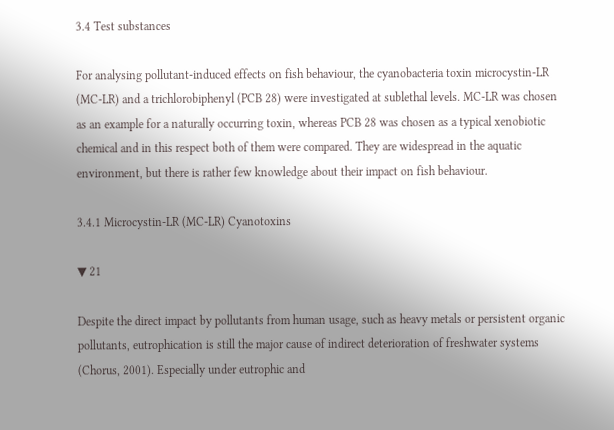3.4 Test substances

For analysing pollutant-induced effects on fish behaviour, the cyanobacteria toxin microcystin-LR (MC-LR) and a trichlorobiphenyl (PCB 28) were investigated at sublethal levels. MC-LR was chosen as an example for a naturally occurring toxin, whereas PCB 28 was chosen as a typical xenobiotic chemical and in this respect both of them were compared. They are widespread in the aquatic environment, but there is rather few knowledge about their impact on fish behaviour.

3.4.1 Microcystin-LR (MC-LR) Cyanotoxins

▼ 21

Despite the direct impact by pollutants from human usage, such as heavy metals or persistent organic pollutants, eutrophication is still the major cause of indirect deterioration of freshwater systems (Chorus, 2001). Especially under eutrophic and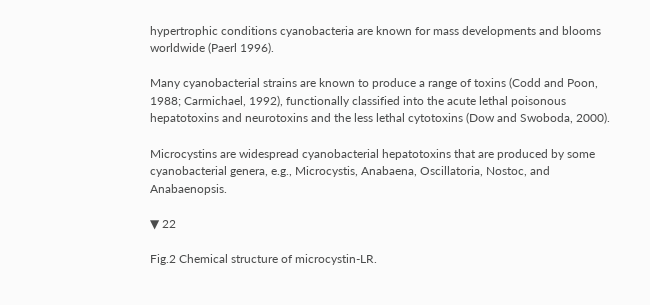hypertrophic conditions cyanobacteria are known for mass developments and blooms worldwide (Paerl 1996).

Many cyanobacterial strains are known to produce a range of toxins (Codd and Poon, 1988; Carmichael, 1992), functionally classified into the acute lethal poisonous hepatotoxins and neurotoxins and the less lethal cytotoxins (Dow and Swoboda, 2000).

Microcystins are widespread cyanobacterial hepatotoxins that are produced by some cyanobacterial genera, e.g., Microcystis, Anabaena, Oscillatoria, Nostoc, and Anabaenopsis.

▼ 22

Fig.2 Chemical structure of microcystin-LR.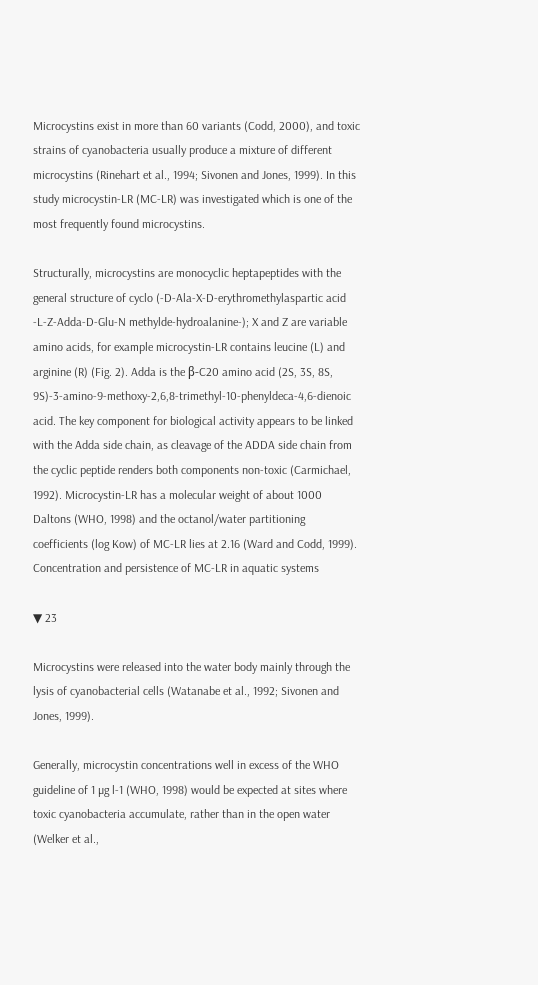Microcystins exist in more than 60 variants (Codd, 2000), and toxic strains of cyanobacteria usually produce a mixture of different microcystins (Rinehart et al., 1994; Sivonen and Jones, 1999). In this study microcystin-LR (MC-LR) was investigated which is one of the most frequently found microcystins.

Structurally, microcystins are monocyclic heptapeptides with the general structure of cyclo (-D-Ala-X-D-erythromethylaspartic acid -L-Z-Adda-D-Glu-N methylde-hydroalanine-); X and Z are variable amino acids, for example microcystin-LR contains leucine (L) and arginine (R) (Fig. 2). Adda is the β-C20 amino acid (2S, 3S, 8S, 9S)-3-amino-9-methoxy-2,6,8-trimethyl-10-phenyldeca-4,6-dienoic acid. The key component for biological activity appears to be linked with the Adda side chain, as cleavage of the ADDA side chain from the cyclic peptide renders both components non-toxic (Carmichael, 1992). Microcystin-LR has a molecular weight of about 1000 Daltons (WHO, 1998) and the octanol/water partitioning coefficients (log Kow) of MC-LR lies at 2.16 (Ward and Codd, 1999). Concentration and persistence of MC-LR in aquatic systems

▼ 23

Microcystins were released into the water body mainly through the lysis of cyanobacterial cells (Watanabe et al., 1992; Sivonen and Jones, 1999).

Generally, microcystin concentrations well in excess of the WHO guideline of 1 µg l-1 (WHO, 1998) would be expected at sites where toxic cyanobacteria accumulate, rather than in the open water (Welker et al.,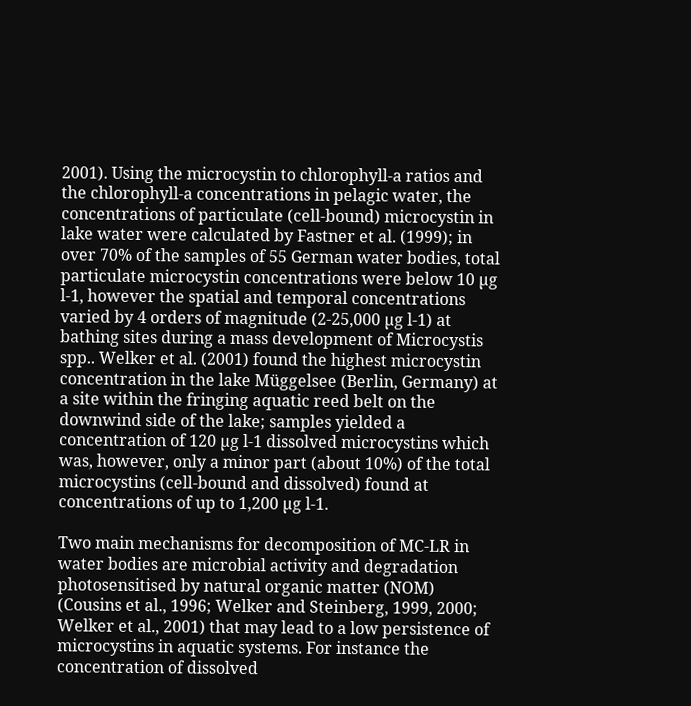2001). Using the microcystin to chlorophyll-a ratios and the chlorophyll-a concentrations in pelagic water, the concentrations of particulate (cell-bound) microcystin in lake water were calculated by Fastner et al. (1999); in over 70% of the samples of 55 German water bodies, total particulate microcystin concentrations were below 10 µg l-1, however the spatial and temporal concentrations varied by 4 orders of magnitude (2-25,000 µg l-1) at bathing sites during a mass development of Microcystis spp.. Welker et al. (2001) found the highest microcystin concentration in the lake Müggelsee (Berlin, Germany) at a site within the fringing aquatic reed belt on the downwind side of the lake; samples yielded a concentration of 120 µg l-1 dissolved microcystins which was, however, only a minor part (about 10%) of the total microcystins (cell-bound and dissolved) found at concentrations of up to 1,200 µg l-1.

Two main mechanisms for decomposition of MC-LR in water bodies are microbial activity and degradation photosensitised by natural organic matter (NOM) (Cousins et al., 1996; Welker and Steinberg, 1999, 2000; Welker et al., 2001) that may lead to a low persistence of microcystins in aquatic systems. For instance the concentration of dissolved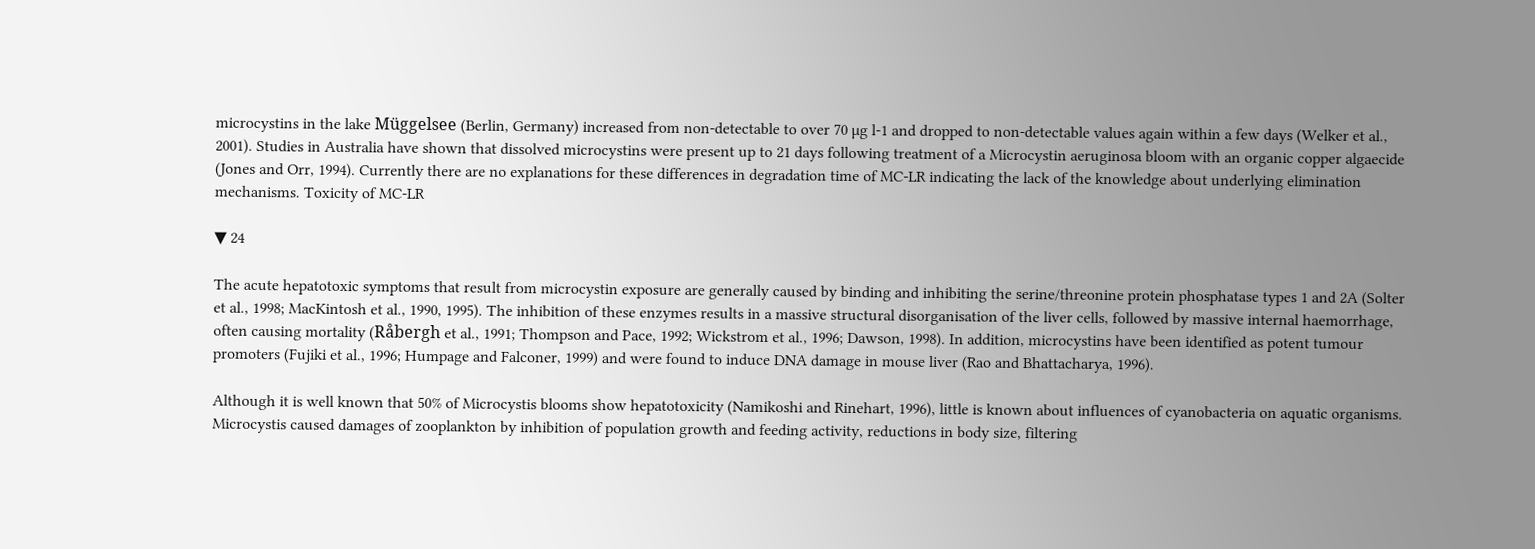microcystins in the lake Müggelsee (Berlin, Germany) increased from non-detectable to over 70 µg l-1 and dropped to non-detectable values again within a few days (Welker et al., 2001). Studies in Australia have shown that dissolved microcystins were present up to 21 days following treatment of a Microcystin aeruginosa bloom with an organic copper algaecide (Jones and Orr, 1994). Currently there are no explanations for these differences in degradation time of MC-LR indicating the lack of the knowledge about underlying elimination mechanisms. Toxicity of MC-LR

▼ 24

The acute hepatotoxic symptoms that result from microcystin exposure are generally caused by binding and inhibiting the serine/threonine protein phosphatase types 1 and 2A (Solter et al., 1998; MacKintosh et al., 1990, 1995). The inhibition of these enzymes results in a massive structural disorganisation of the liver cells, followed by massive internal haemorrhage, often causing mortality (Råbergh et al., 1991; Thompson and Pace, 1992; Wickstrom et al., 1996; Dawson, 1998). In addition, microcystins have been identified as potent tumour promoters (Fujiki et al., 1996; Humpage and Falconer, 1999) and were found to induce DNA damage in mouse liver (Rao and Bhattacharya, 1996).

Although it is well known that 50% of Microcystis blooms show hepatotoxicity (Namikoshi and Rinehart, 1996), little is known about influences of cyanobacteria on aquatic organisms. Microcystis caused damages of zooplankton by inhibition of population growth and feeding activity, reductions in body size, filtering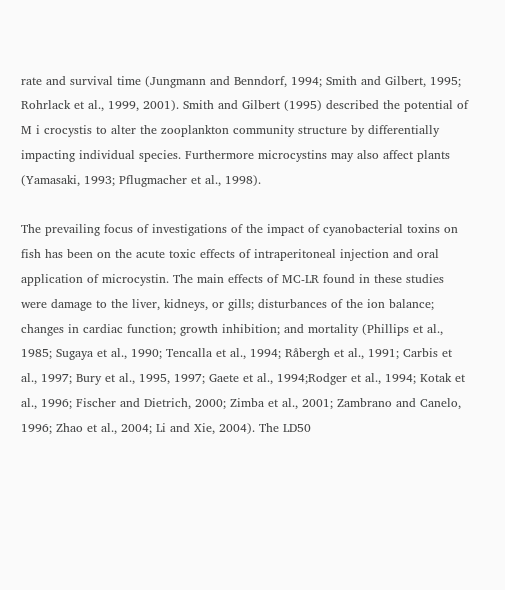rate and survival time (Jungmann and Benndorf, 1994; Smith and Gilbert, 1995; Rohrlack et al., 1999, 2001). Smith and Gilbert (1995) described the potential of M i crocystis to alter the zooplankton community structure by differentially impacting individual species. Furthermore microcystins may also affect plants (Yamasaki, 1993; Pflugmacher et al., 1998).

The prevailing focus of investigations of the impact of cyanobacterial toxins on fish has been on the acute toxic effects of intraperitoneal injection and oral application of microcystin. The main effects of MC-LR found in these studies were damage to the liver, kidneys, or gills; disturbances of the ion balance; changes in cardiac function; growth inhibition; and mortality (Phillips et al., 1985; Sugaya et al., 1990; Tencalla et al., 1994; Råbergh et al., 1991; Carbis et al., 1997; Bury et al., 1995, 1997; Gaete et al., 1994;Rodger et al., 1994; Kotak et al., 1996; Fischer and Dietrich, 2000; Zimba et al., 2001; Zambrano and Canelo, 1996; Zhao et al., 2004; Li and Xie, 2004). The LD50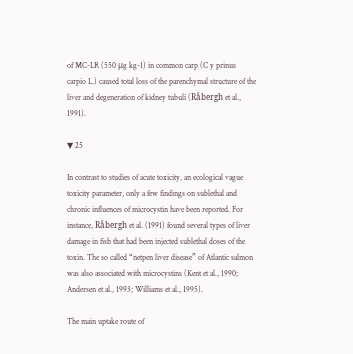of MC-LR (550 μg kg-1) in common carp (C y prinus carpio L.) caused total loss of the parenchymal structure of the liver and degeneration of kidney tubuli (Råbergh et al., 1991).

▼ 25

In contrast to studies of acute toxicity, an ecological vague toxicity parameter, only a few findings on sublethal and chronic influences of microcystin have been reported. For instance, Råbergh et al. (1991) found several types of liver damage in fish that had been injected sublethal doses of the toxin. The so called “netpen liver disease” of Atlantic salmon was also associated with microcystins (Kent et al., 1990; Andersen et al., 1993; Williams et al., 1995).

The main uptake route of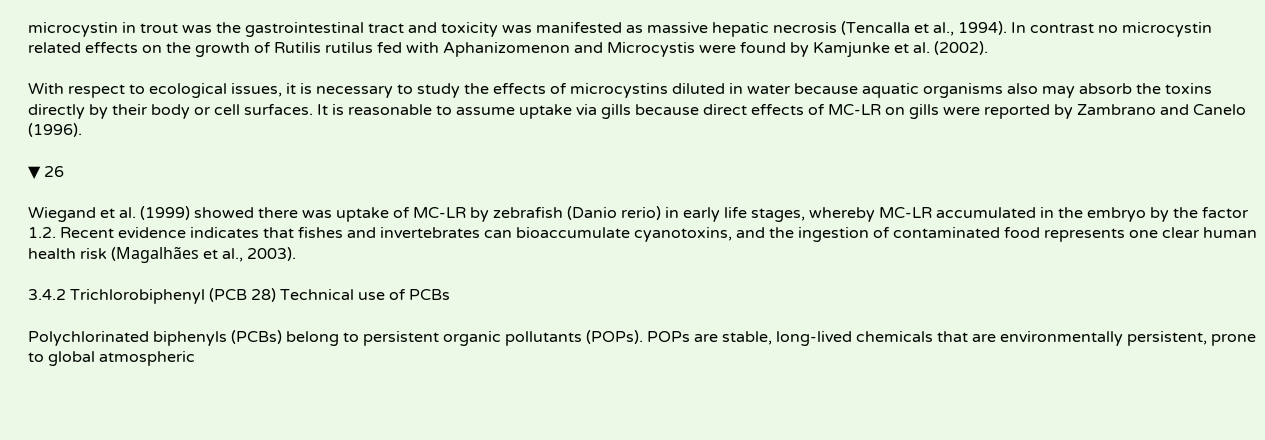microcystin in trout was the gastrointestinal tract and toxicity was manifested as massive hepatic necrosis (Tencalla et al., 1994). In contrast no microcystin related effects on the growth of Rutilis rutilus fed with Aphanizomenon and Microcystis were found by Kamjunke et al. (2002).

With respect to ecological issues, it is necessary to study the effects of microcystins diluted in water because aquatic organisms also may absorb the toxins directly by their body or cell surfaces. It is reasonable to assume uptake via gills because direct effects of MC-LR on gills were reported by Zambrano and Canelo (1996).

▼ 26

Wiegand et al. (1999) showed there was uptake of MC-LR by zebrafish (Danio rerio) in early life stages, whereby MC-LR accumulated in the embryo by the factor 1.2. Recent evidence indicates that fishes and invertebrates can bioaccumulate cyanotoxins, and the ingestion of contaminated food represents one clear human health risk (Magalhães et al., 2003).

3.4.2 Trichlorobiphenyl (PCB 28) Technical use of PCBs

Polychlorinated biphenyls (PCBs) belong to persistent organic pollutants (POPs). POPs are stable, long-lived chemicals that are environmentally persistent, prone to global atmospheric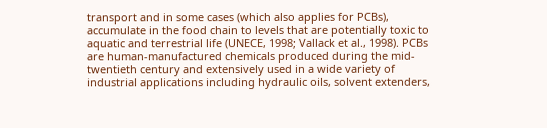transport and in some cases (which also applies for PCBs), accumulate in the food chain to levels that are potentially toxic to aquatic and terrestrial life (UNECE, 1998; Vallack et al., 1998). PCBs are human-manufactured chemicals produced during the mid-twentieth century and extensively used in a wide variety of industrial applications including hydraulic oils, solvent extenders,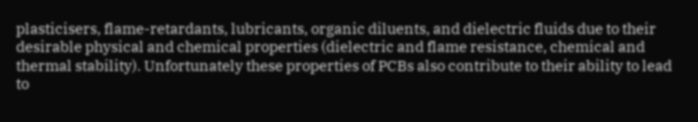plasticisers, flame-retardants, lubricants, organic diluents, and dielectric fluids due to their desirable physical and chemical properties (dielectric and flame resistance, chemical and thermal stability). Unfortunately these properties of PCBs also contribute to their ability to lead to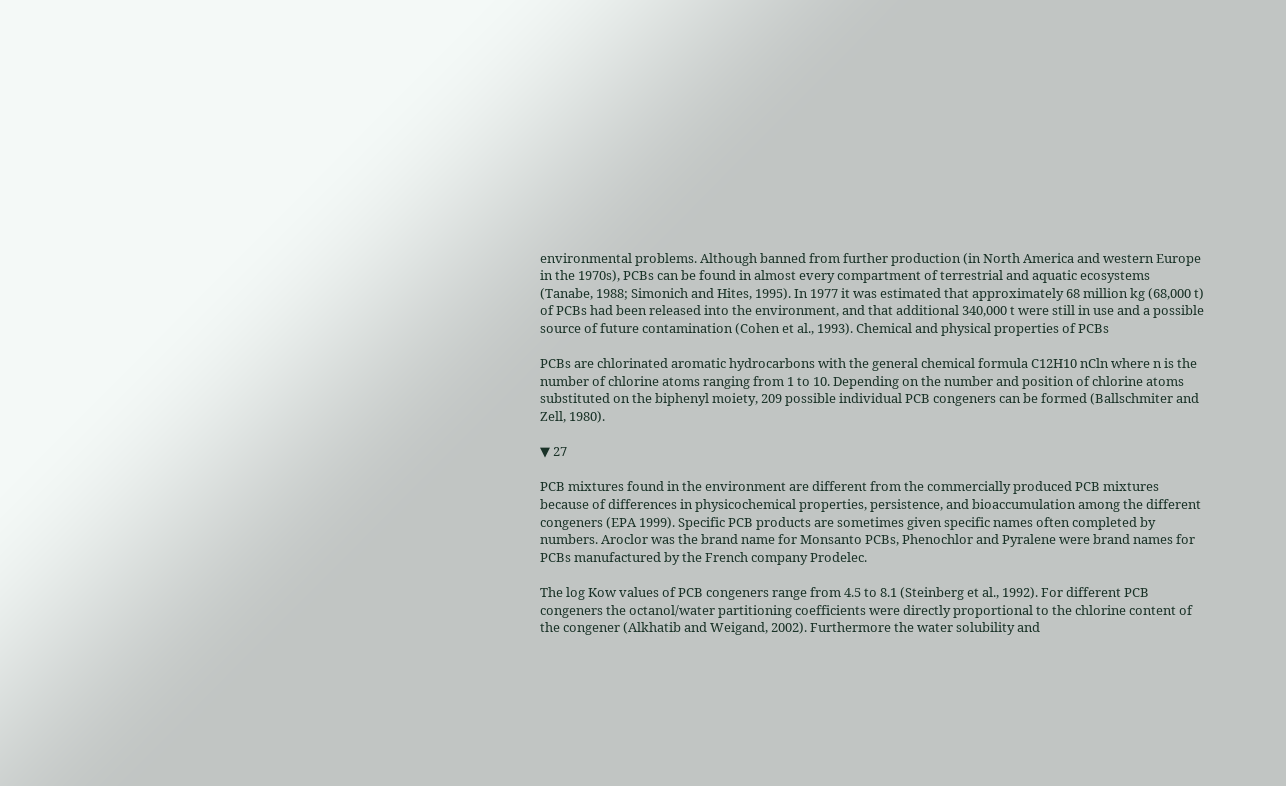environmental problems. Although banned from further production (in North America and western Europe in the 1970s), PCBs can be found in almost every compartment of terrestrial and aquatic ecosystems (Tanabe, 1988; Simonich and Hites, 1995). In 1977 it was estimated that approximately 68 million kg (68,000 t) of PCBs had been released into the environment, and that additional 340,000 t were still in use and a possible source of future contamination (Cohen et al., 1993). Chemical and physical properties of PCBs

PCBs are chlorinated aromatic hydrocarbons with the general chemical formula C12H10 nCln where n is the number of chlorine atoms ranging from 1 to 10. Depending on the number and position of chlorine atoms substituted on the biphenyl moiety, 209 possible individual PCB congeners can be formed (Ballschmiter and Zell, 1980).

▼ 27

PCB mixtures found in the environment are different from the commercially produced PCB mixtures because of differences in physicochemical properties, persistence, and bioaccumulation among the different congeners (EPA 1999). Specific PCB products are sometimes given specific names often completed by numbers. Aroclor was the brand name for Monsanto PCBs, Phenochlor and Pyralene were brand names for PCBs manufactured by the French company Prodelec.

The log Kow values of PCB congeners range from 4.5 to 8.1 (Steinberg et al., 1992). For different PCB congeners the octanol/water partitioning coefficients were directly proportional to the chlorine content of the congener (Alkhatib and Weigand, 2002). Furthermore the water solubility and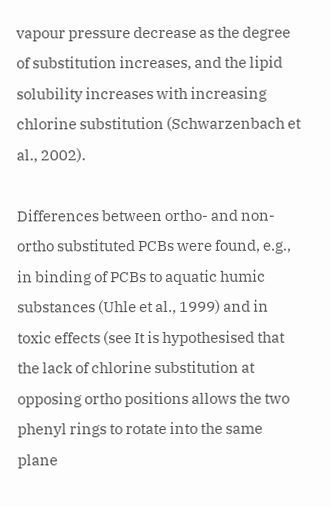vapour pressure decrease as the degree of substitution increases, and the lipid solubility increases with increasing chlorine substitution (Schwarzenbach et al., 2002).

Differences between ortho- and non-ortho substituted PCBs were found, e.g., in binding of PCBs to aquatic humic substances (Uhle et al., 1999) and in toxic effects (see It is hypothesised that the lack of chlorine substitution at opposing ortho positions allows the two phenyl rings to rotate into the same plane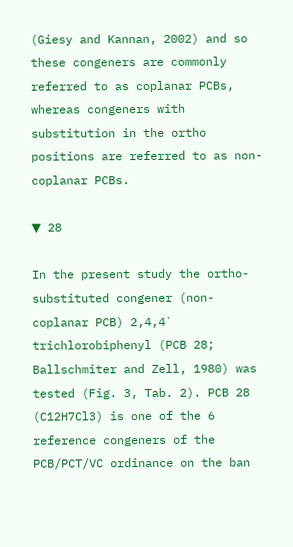(Giesy and Kannan, 2002) and so these congeners are commonly referred to as coplanar PCBs, whereas congeners with substitution in the ortho positions are referred to as non-coplanar PCBs.

▼ 28

In the present study the ortho-substituted congener (non-coplanar PCB) 2,4,4` trichlorobiphenyl (PCB 28; Ballschmiter and Zell, 1980) was tested (Fig. 3, Tab. 2). PCB 28 (C12H7Cl3) is one of the 6 reference congeners of the PCB/PCT/VC ordinance on the ban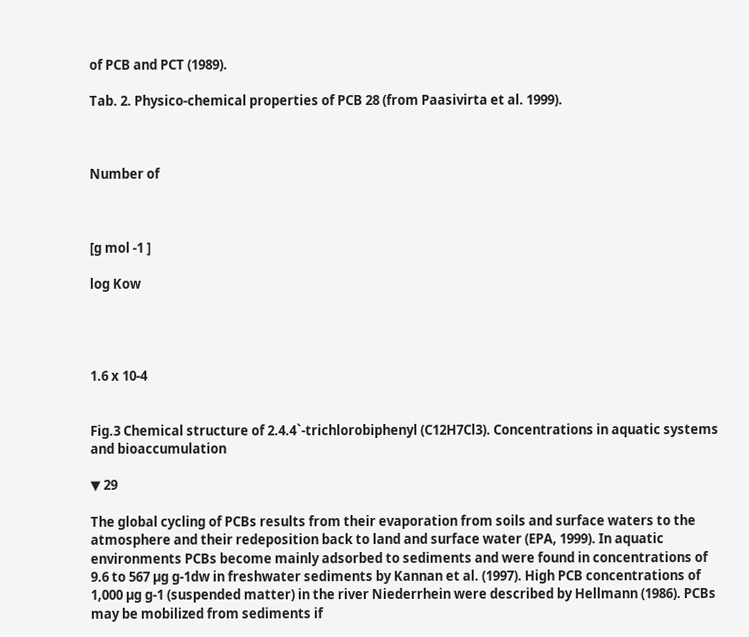of PCB and PCT (1989).

Tab. 2. Physico-chemical properties of PCB 28 (from Paasivirta et al. 1999).



Number of



[g mol -1 ]

log Kow




1.6 x 10-4


Fig.3 Chemical structure of 2.4.4`-trichlorobiphenyl (C12H7Cl3). Concentrations in aquatic systems and bioaccumulation

▼ 29

The global cycling of PCBs results from their evaporation from soils and surface waters to the atmosphere and their redeposition back to land and surface water (EPA, 1999). In aquatic environments PCBs become mainly adsorbed to sediments and were found in concentrations of 9.6 to 567 µg g-1dw in freshwater sediments by Kannan et al. (1997). High PCB concentrations of 1,000 µg g-1 (suspended matter) in the river Niederrhein were described by Hellmann (1986). PCBs may be mobilized from sediments if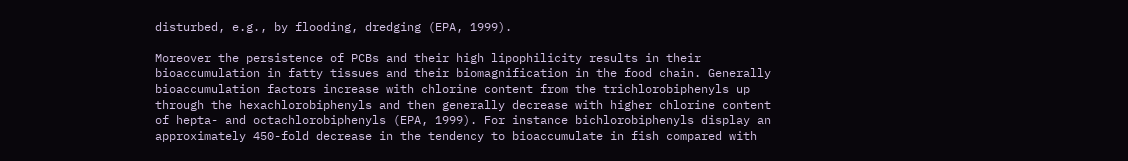disturbed, e.g., by flooding, dredging (EPA, 1999).

Moreover the persistence of PCBs and their high lipophilicity results in their bioaccumulation in fatty tissues and their biomagnification in the food chain. Generally bioaccumulation factors increase with chlorine content from the trichlorobiphenyls up through the hexachlorobiphenyls and then generally decrease with higher chlorine content of hepta- and octachlorobiphenyls (EPA, 1999). For instance bichlorobiphenyls display an approximately 450-fold decrease in the tendency to bioaccumulate in fish compared with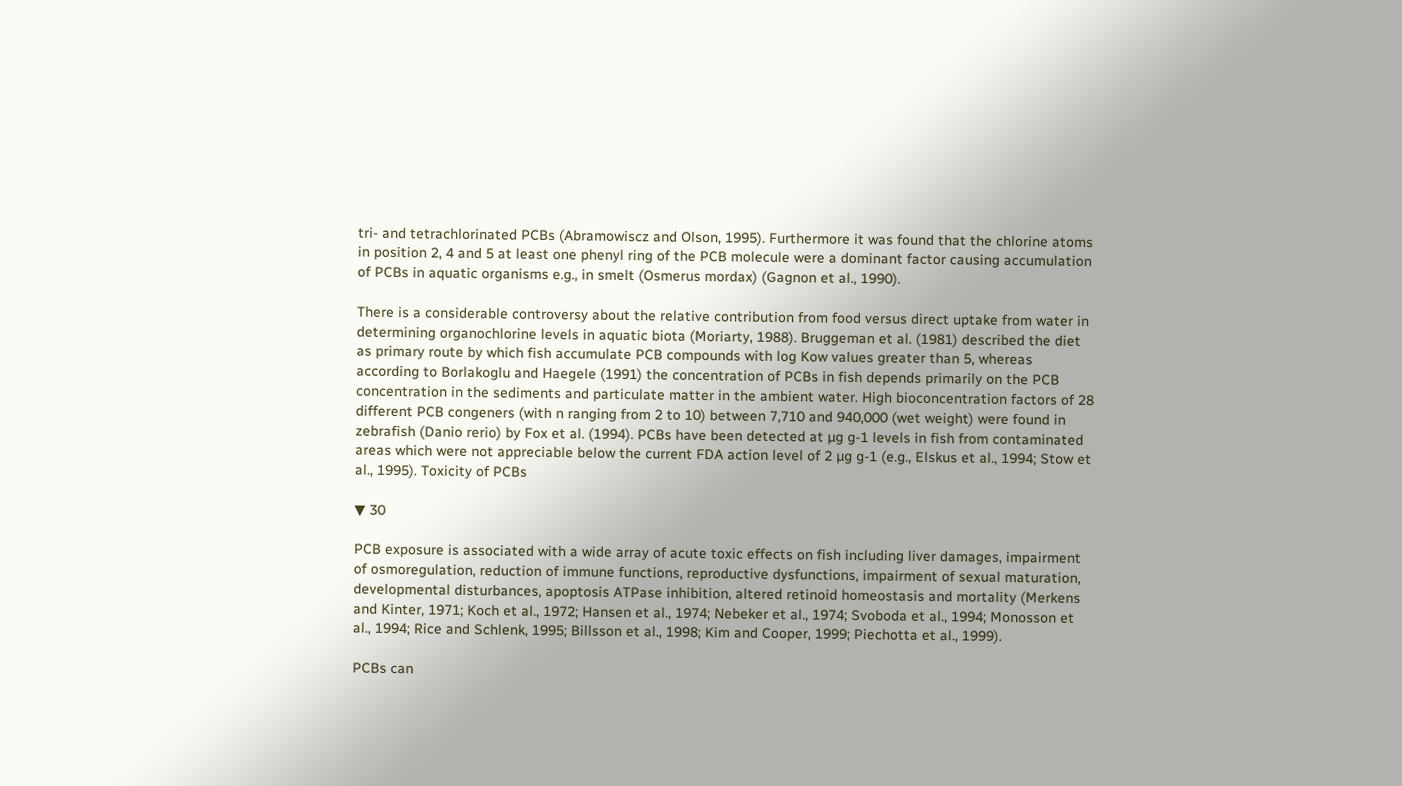tri- and tetrachlorinated PCBs (Abramowiscz and Olson, 1995). Furthermore it was found that the chlorine atoms in position 2, 4 and 5 at least one phenyl ring of the PCB molecule were a dominant factor causing accumulation of PCBs in aquatic organisms e.g., in smelt (Osmerus mordax) (Gagnon et al., 1990).

There is a considerable controversy about the relative contribution from food versus direct uptake from water in determining organochlorine levels in aquatic biota (Moriarty, 1988). Bruggeman et al. (1981) described the diet as primary route by which fish accumulate PCB compounds with log Kow values greater than 5, whereas according to Borlakoglu and Haegele (1991) the concentration of PCBs in fish depends primarily on the PCB concentration in the sediments and particulate matter in the ambient water. High bioconcentration factors of 28 different PCB congeners (with n ranging from 2 to 10) between 7,710 and 940,000 (wet weight) were found in zebrafish (Danio rerio) by Fox et al. (1994). PCBs have been detected at µg g-1 levels in fish from contaminated areas which were not appreciable below the current FDA action level of 2 µg g-1 (e.g., Elskus et al., 1994; Stow et al., 1995). Toxicity of PCBs

▼ 30

PCB exposure is associated with a wide array of acute toxic effects on fish including liver damages, impairment of osmoregulation, reduction of immune functions, reproductive dysfunctions, impairment of sexual maturation, developmental disturbances, apoptosis ATPase inhibition, altered retinoid homeostasis and mortality (Merkens and Kinter, 1971; Koch et al., 1972; Hansen et al., 1974; Nebeker et al., 1974; Svoboda et al., 1994; Monosson et al., 1994; Rice and Schlenk, 1995; Billsson et al., 1998; Kim and Cooper, 1999; Piechotta et al., 1999).

PCBs can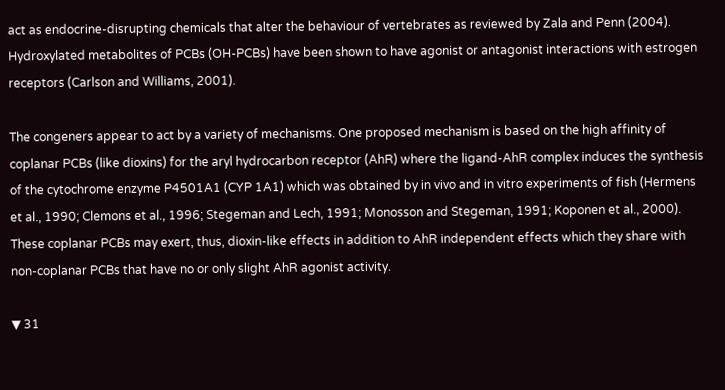act as endocrine-disrupting chemicals that alter the behaviour of vertebrates as reviewed by Zala and Penn (2004). Hydroxylated metabolites of PCBs (OH-PCBs) have been shown to have agonist or antagonist interactions with estrogen receptors (Carlson and Williams, 2001).

The congeners appear to act by a variety of mechanisms. One proposed mechanism is based on the high affinity of coplanar PCBs (like dioxins) for the aryl hydrocarbon receptor (AhR) where the ligand-AhR complex induces the synthesis of the cytochrome enzyme P4501A1 (CYP 1A1) which was obtained by in vivo and in vitro experiments of fish (Hermens et al., 1990; Clemons et al., 1996; Stegeman and Lech, 1991; Monosson and Stegeman, 1991; Koponen et al., 2000). These coplanar PCBs may exert, thus, dioxin-like effects in addition to AhR independent effects which they share with non-coplanar PCBs that have no or only slight AhR agonist activity.

▼ 31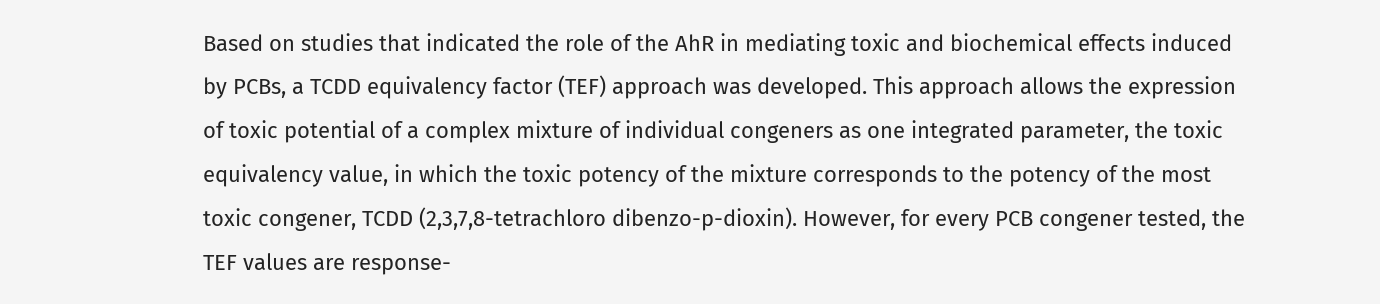Based on studies that indicated the role of the AhR in mediating toxic and biochemical effects induced by PCBs, a TCDD equivalency factor (TEF) approach was developed. This approach allows the expression of toxic potential of a complex mixture of individual congeners as one integrated parameter, the toxic equivalency value, in which the toxic potency of the mixture corresponds to the potency of the most toxic congener, TCDD (2,3,7,8-tetrachloro dibenzo-p-dioxin). However, for every PCB congener tested, the TEF values are response-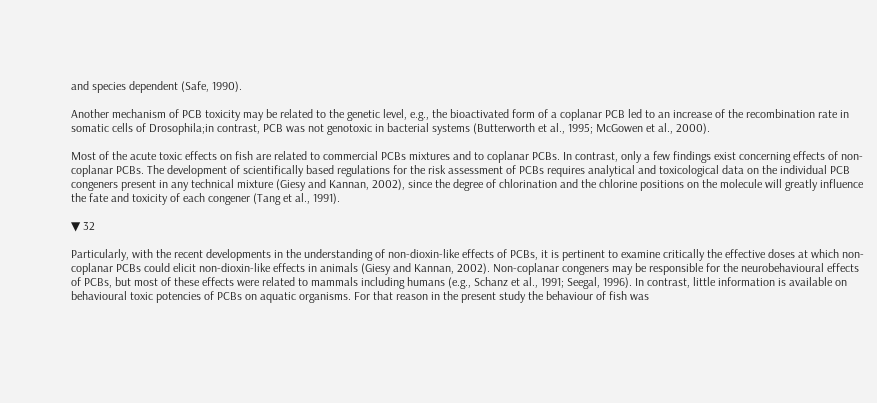and species dependent (Safe, 1990).

Another mechanism of PCB toxicity may be related to the genetic level, e.g., the bioactivated form of a coplanar PCB led to an increase of the recombination rate in somatic cells of Drosophila;in contrast, PCB was not genotoxic in bacterial systems (Butterworth et al., 1995; McGowen et al., 2000).

Most of the acute toxic effects on fish are related to commercial PCBs mixtures and to coplanar PCBs. In contrast, only a few findings exist concerning effects of non-coplanar PCBs. The development of scientifically based regulations for the risk assessment of PCBs requires analytical and toxicological data on the individual PCB congeners present in any technical mixture (Giesy and Kannan, 2002), since the degree of chlorination and the chlorine positions on the molecule will greatly influence the fate and toxicity of each congener (Tang et al., 1991).

▼ 32

Particularly, with the recent developments in the understanding of non-dioxin-like effects of PCBs, it is pertinent to examine critically the effective doses at which non-coplanar PCBs could elicit non-dioxin-like effects in animals (Giesy and Kannan, 2002). Non-coplanar congeners may be responsible for the neurobehavioural effects of PCBs, but most of these effects were related to mammals including humans (e.g., Schanz et al., 1991; Seegal, 1996). In contrast, little information is available on behavioural toxic potencies of PCBs on aquatic organisms. For that reason in the present study the behaviour of fish was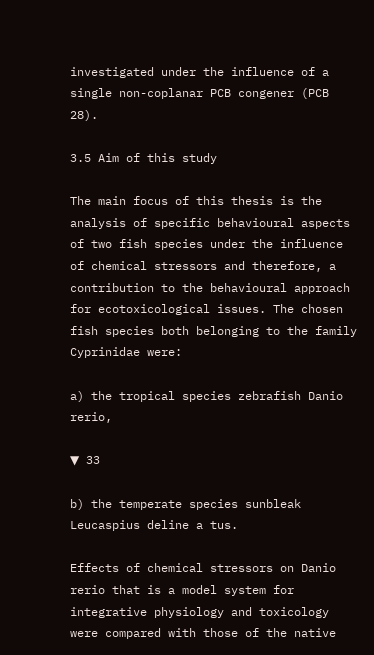investigated under the influence of a single non-coplanar PCB congener (PCB 28).

3.5 Aim of this study

The main focus of this thesis is the analysis of specific behavioural aspects of two fish species under the influence of chemical stressors and therefore, a contribution to the behavioural approach for ecotoxicological issues. The chosen fish species both belonging to the family Cyprinidae were:

a) the tropical species zebrafish Danio rerio,

▼ 33

b) the temperate species sunbleak Leucaspius deline a tus.

Effects of chemical stressors on Danio rerio that is a model system for integrative physiology and toxicology were compared with those of the native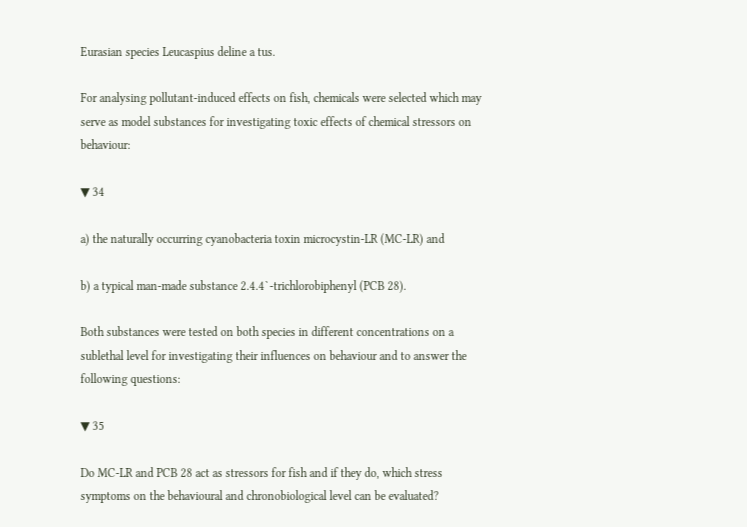Eurasian species Leucaspius deline a tus.

For analysing pollutant-induced effects on fish, chemicals were selected which may serve as model substances for investigating toxic effects of chemical stressors on behaviour:

▼ 34

a) the naturally occurring cyanobacteria toxin microcystin-LR (MC-LR) and

b) a typical man-made substance 2.4.4`-trichlorobiphenyl (PCB 28).

Both substances were tested on both species in different concentrations on a sublethal level for investigating their influences on behaviour and to answer the following questions:

▼ 35

Do MC-LR and PCB 28 act as stressors for fish and if they do, which stress symptoms on the behavioural and chronobiological level can be evaluated?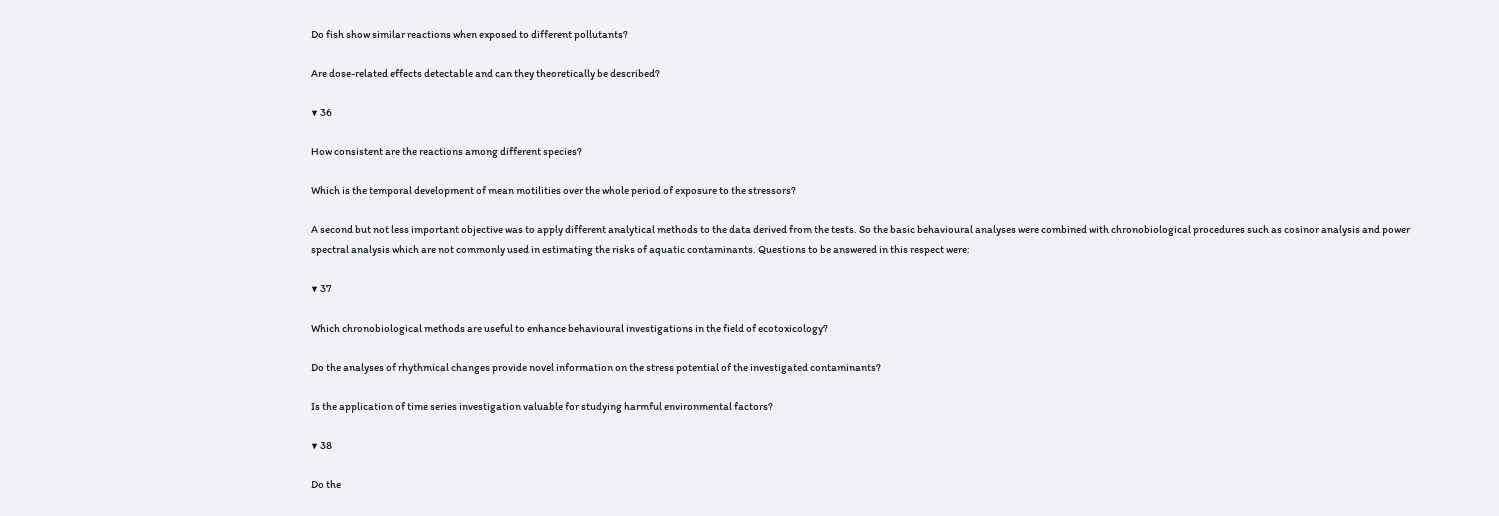Do fish show similar reactions when exposed to different pollutants?

Are dose-related effects detectable and can they theoretically be described?

▼ 36

How consistent are the reactions among different species?

Which is the temporal development of mean motilities over the whole period of exposure to the stressors?

A second but not less important objective was to apply different analytical methods to the data derived from the tests. So the basic behavioural analyses were combined with chronobiological procedures such as cosinor analysis and power spectral analysis which are not commonly used in estimating the risks of aquatic contaminants. Questions to be answered in this respect were:

▼ 37

Which chronobiological methods are useful to enhance behavioural investigations in the field of ecotoxicology?

Do the analyses of rhythmical changes provide novel information on the stress potential of the investigated contaminants?

Is the application of time series investigation valuable for studying harmful environmental factors?

▼ 38

Do the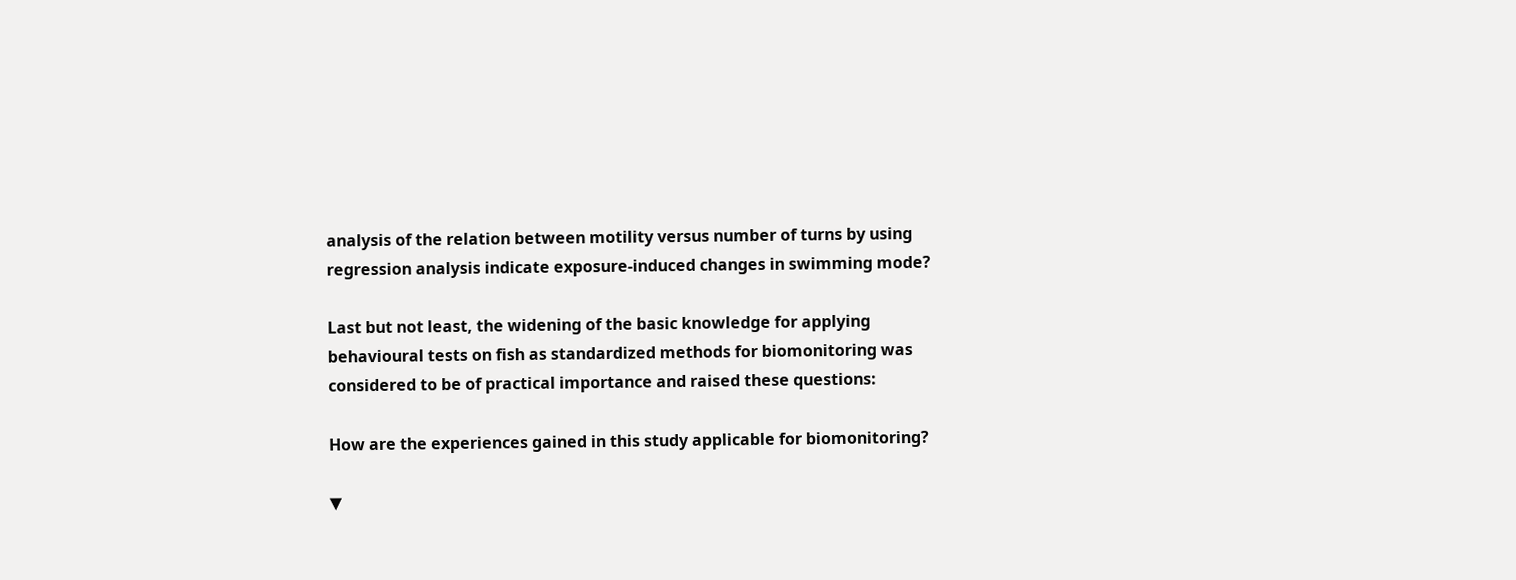analysis of the relation between motility versus number of turns by using regression analysis indicate exposure-induced changes in swimming mode?

Last but not least, the widening of the basic knowledge for applying behavioural tests on fish as standardized methods for biomonitoring was considered to be of practical importance and raised these questions:

How are the experiences gained in this study applicable for biomonitoring?

▼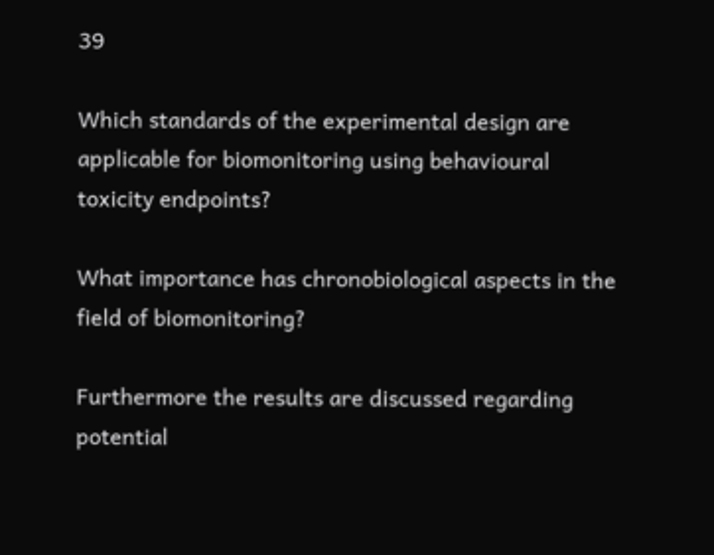39

Which standards of the experimental design are applicable for biomonitoring using behavioural toxicity endpoints?

What importance has chronobiological aspects in the field of biomonitoring?

Furthermore the results are discussed regarding potential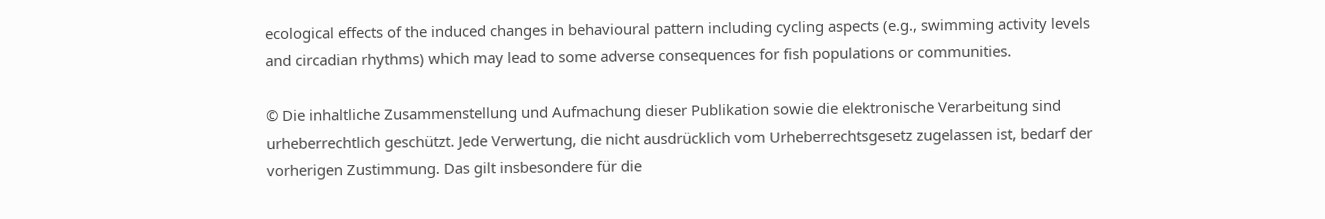ecological effects of the induced changes in behavioural pattern including cycling aspects (e.g., swimming activity levels and circadian rhythms) which may lead to some adverse consequences for fish populations or communities.

© Die inhaltliche Zusammenstellung und Aufmachung dieser Publikation sowie die elektronische Verarbeitung sind urheberrechtlich geschützt. Jede Verwertung, die nicht ausdrücklich vom Urheberrechtsgesetz zugelassen ist, bedarf der vorherigen Zustimmung. Das gilt insbesondere für die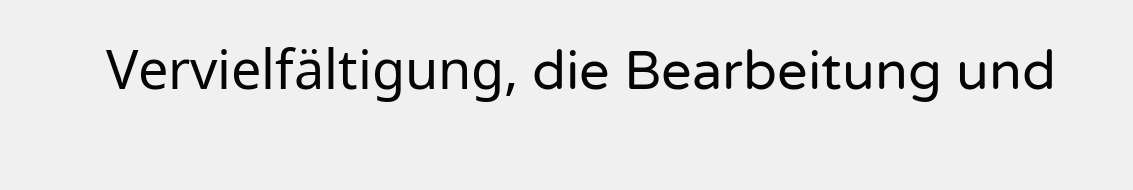Vervielfältigung, die Bearbeitung und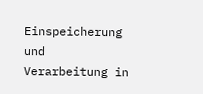Einspeicherung und Verarbeitung in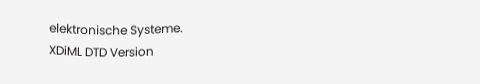elektronische Systeme.
XDiML DTD Version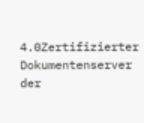4.0Zertifizierter Dokumentenserver
der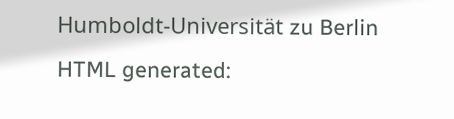Humboldt-Universität zu Berlin
HTML generated: